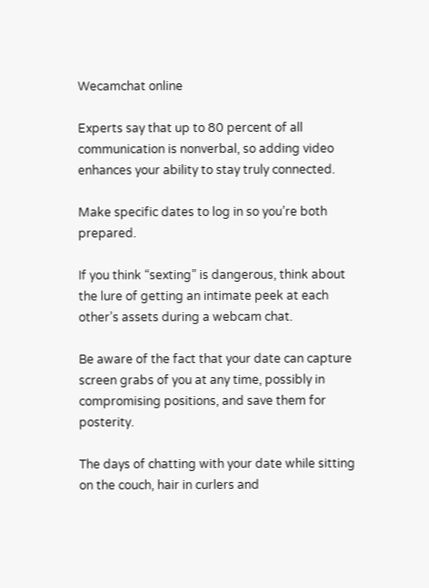Wecamchat online

Experts say that up to 80 percent of all communication is nonverbal, so adding video enhances your ability to stay truly connected.

Make specific dates to log in so you’re both prepared.

If you think “sexting” is dangerous, think about the lure of getting an intimate peek at each other’s assets during a webcam chat.

Be aware of the fact that your date can capture screen grabs of you at any time, possibly in compromising positions, and save them for posterity.

The days of chatting with your date while sitting on the couch, hair in curlers and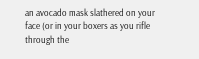an avocado mask slathered on your face (or in your boxers as you rifle through the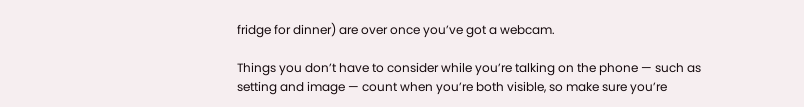fridge for dinner) are over once you’ve got a webcam.

Things you don’t have to consider while you’re talking on the phone — such as setting and image — count when you’re both visible, so make sure you’re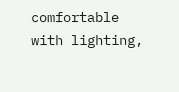comfortable with lighting,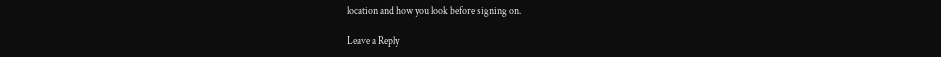location and how you look before signing on.

Leave a Reply